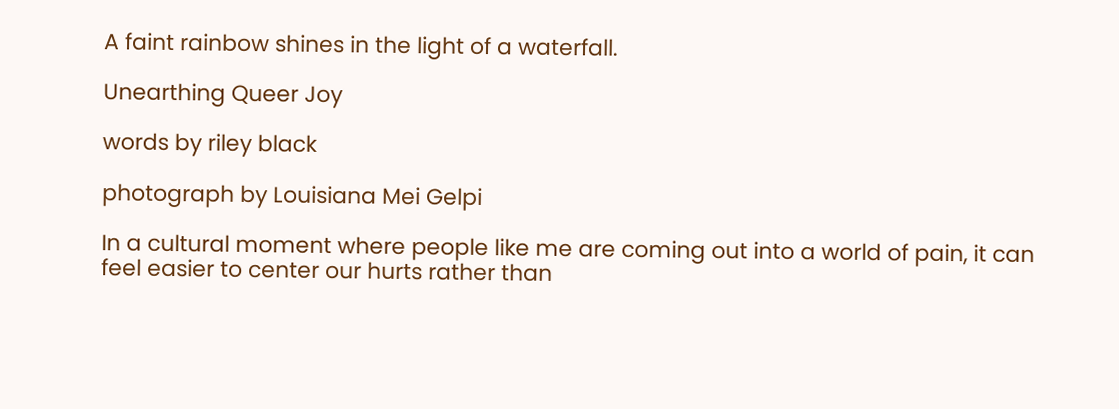A faint rainbow shines in the light of a waterfall.

Unearthing Queer Joy

words by riley black

photograph by Louisiana Mei Gelpi

In a cultural moment where people like me are coming out into a world of pain, it can feel easier to center our hurts rather than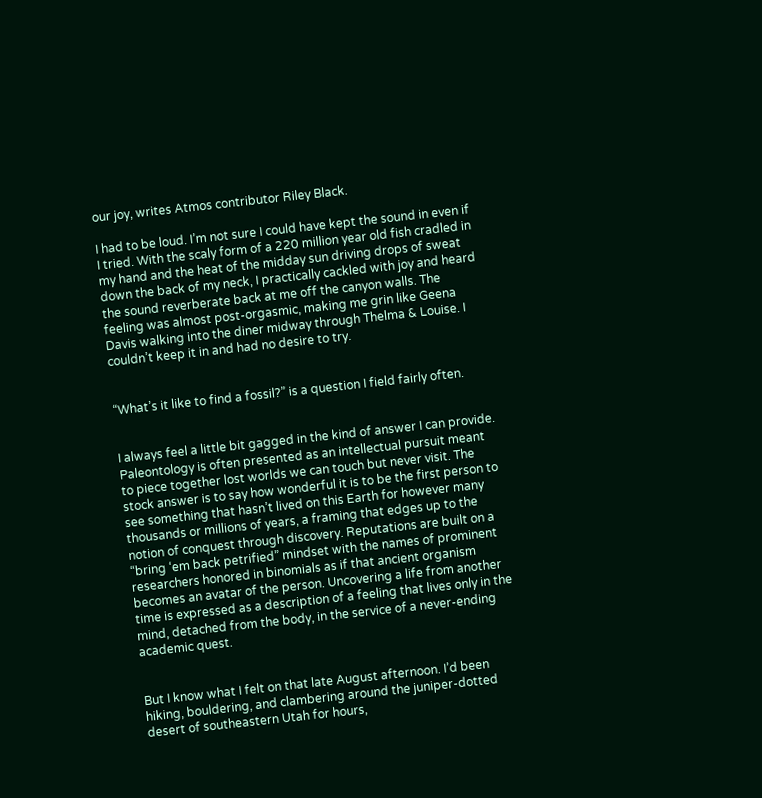our joy, writes Atmos contributor Riley Black.

I had to be loud. I’m not sure I could have kept the sound in even if I tried. With the scaly form of a 220 million year old fish cradled in my hand and the heat of the midday sun driving drops of sweat down the back of my neck, I practically cackled with joy and heard the sound reverberate back at me off the canyon walls. The feeling was almost post-orgasmic, making me grin like Geena Davis walking into the diner midway through Thelma & Louise. I couldn’t keep it in and had no desire to try.


“What’s it like to find a fossil?” is a question I field fairly often.


I always feel a little bit gagged in the kind of answer I can provide. Paleontology is often presented as an intellectual pursuit meant to piece together lost worlds we can touch but never visit. The stock answer is to say how wonderful it is to be the first person to see something that hasn’t lived on this Earth for however many thousands or millions of years, a framing that edges up to the notion of conquest through discovery. Reputations are built on a “bring ‘em back petrified” mindset with the names of prominent researchers honored in binomials as if that ancient organism becomes an avatar of the person. Uncovering a life from another time is expressed as a description of a feeling that lives only in the mind, detached from the body, in the service of a never-ending academic quest.


But I know what I felt on that late August afternoon. I’d been hiking, bouldering, and clambering around the juniper-dotted desert of southeastern Utah for hours,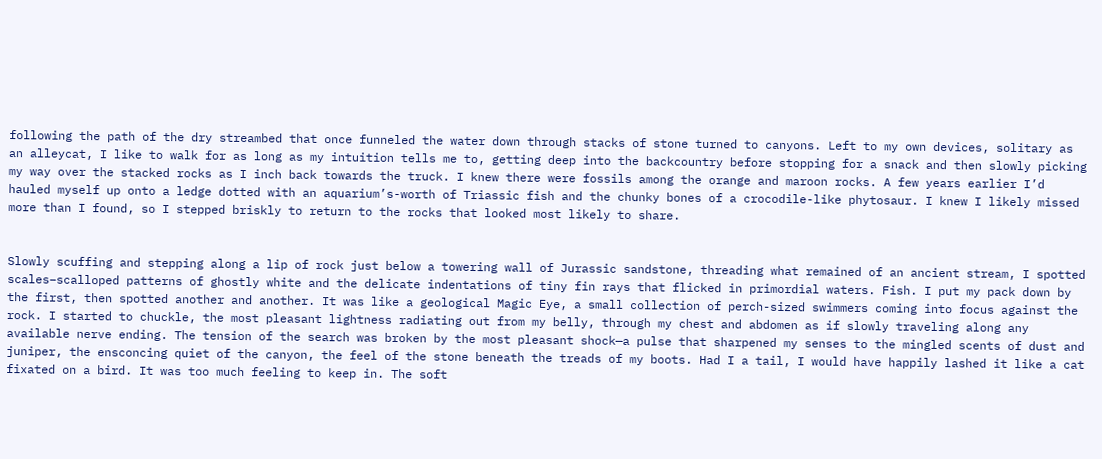following the path of the dry streambed that once funneled the water down through stacks of stone turned to canyons. Left to my own devices, solitary as an alleycat, I like to walk for as long as my intuition tells me to, getting deep into the backcountry before stopping for a snack and then slowly picking my way over the stacked rocks as I inch back towards the truck. I knew there were fossils among the orange and maroon rocks. A few years earlier I’d hauled myself up onto a ledge dotted with an aquarium’s-worth of Triassic fish and the chunky bones of a crocodile-like phytosaur. I knew I likely missed more than I found, so I stepped briskly to return to the rocks that looked most likely to share.


Slowly scuffing and stepping along a lip of rock just below a towering wall of Jurassic sandstone, threading what remained of an ancient stream, I spotted scales–scalloped patterns of ghostly white and the delicate indentations of tiny fin rays that flicked in primordial waters. Fish. I put my pack down by the first, then spotted another and another. It was like a geological Magic Eye, a small collection of perch-sized swimmers coming into focus against the rock. I started to chuckle, the most pleasant lightness radiating out from my belly, through my chest and abdomen as if slowly traveling along any available nerve ending. The tension of the search was broken by the most pleasant shock—a pulse that sharpened my senses to the mingled scents of dust and juniper, the ensconcing quiet of the canyon, the feel of the stone beneath the treads of my boots. Had I a tail, I would have happily lashed it like a cat fixated on a bird. It was too much feeling to keep in. The soft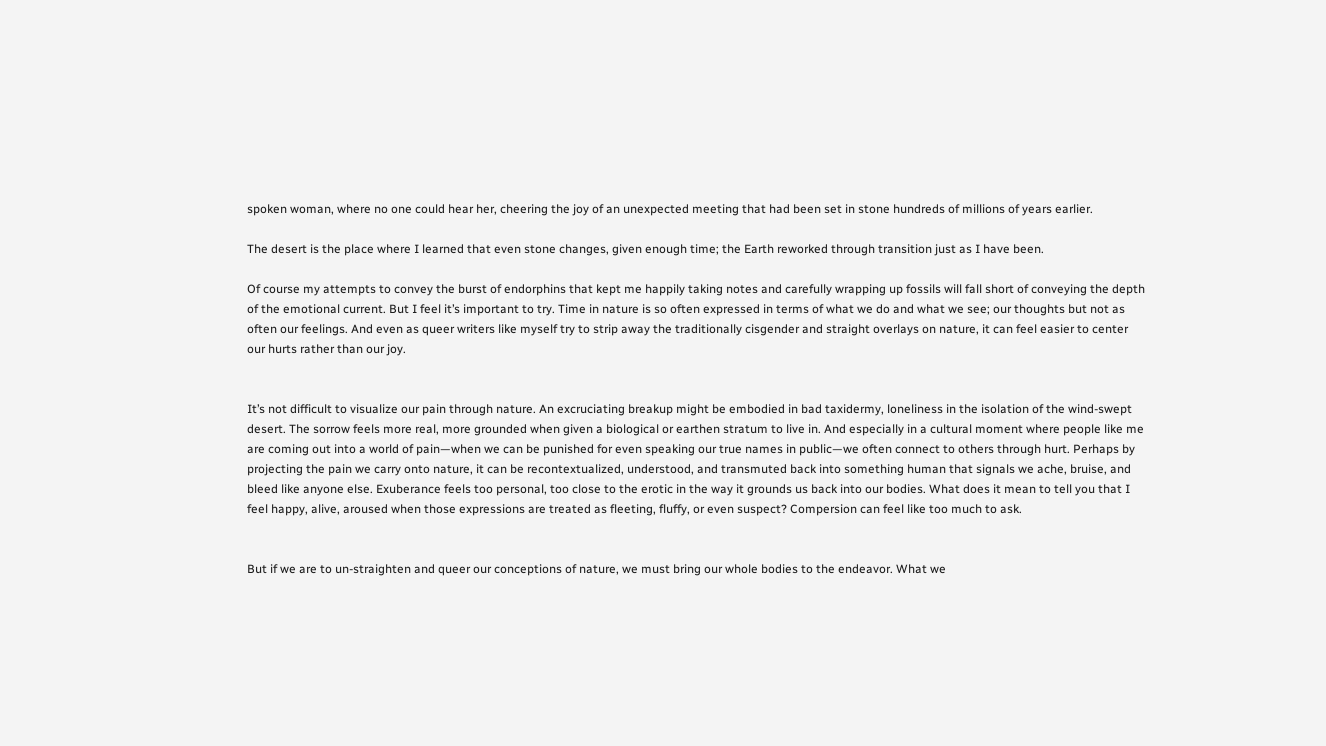spoken woman, where no one could hear her, cheering the joy of an unexpected meeting that had been set in stone hundreds of millions of years earlier.

The desert is the place where I learned that even stone changes, given enough time; the Earth reworked through transition just as I have been.

Of course my attempts to convey the burst of endorphins that kept me happily taking notes and carefully wrapping up fossils will fall short of conveying the depth of the emotional current. But I feel it’s important to try. Time in nature is so often expressed in terms of what we do and what we see; our thoughts but not as often our feelings. And even as queer writers like myself try to strip away the traditionally cisgender and straight overlays on nature, it can feel easier to center our hurts rather than our joy.


It’s not difficult to visualize our pain through nature. An excruciating breakup might be embodied in bad taxidermy, loneliness in the isolation of the wind-swept desert. The sorrow feels more real, more grounded when given a biological or earthen stratum to live in. And especially in a cultural moment where people like me are coming out into a world of pain—when we can be punished for even speaking our true names in public—we often connect to others through hurt. Perhaps by projecting the pain we carry onto nature, it can be recontextualized, understood, and transmuted back into something human that signals we ache, bruise, and bleed like anyone else. Exuberance feels too personal, too close to the erotic in the way it grounds us back into our bodies. What does it mean to tell you that I feel happy, alive, aroused when those expressions are treated as fleeting, fluffy, or even suspect? Compersion can feel like too much to ask.


But if we are to un-straighten and queer our conceptions of nature, we must bring our whole bodies to the endeavor. What we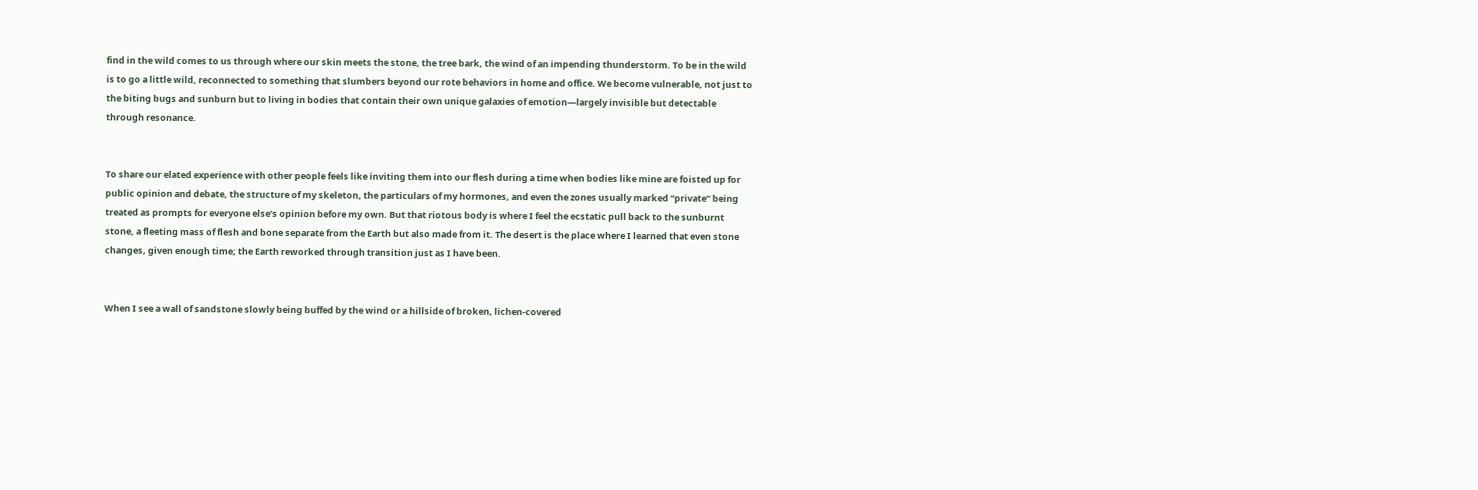find in the wild comes to us through where our skin meets the stone, the tree bark, the wind of an impending thunderstorm. To be in the wild is to go a little wild, reconnected to something that slumbers beyond our rote behaviors in home and office. We become vulnerable, not just to the biting bugs and sunburn but to living in bodies that contain their own unique galaxies of emotion—largely invisible but detectable through resonance.


To share our elated experience with other people feels like inviting them into our flesh during a time when bodies like mine are foisted up for public opinion and debate, the structure of my skeleton, the particulars of my hormones, and even the zones usually marked “private” being treated as prompts for everyone else’s opinion before my own. But that riotous body is where I feel the ecstatic pull back to the sunburnt stone, a fleeting mass of flesh and bone separate from the Earth but also made from it. The desert is the place where I learned that even stone changes, given enough time; the Earth reworked through transition just as I have been.


When I see a wall of sandstone slowly being buffed by the wind or a hillside of broken, lichen-covered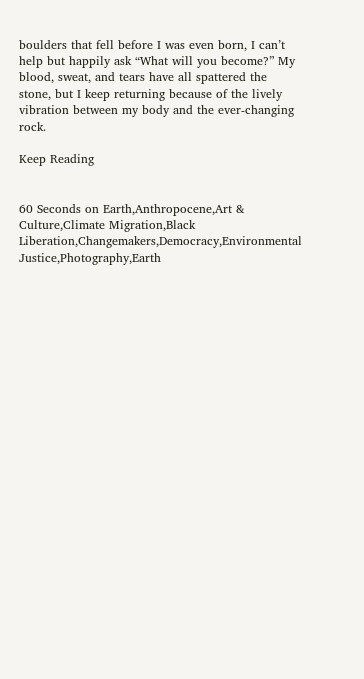boulders that fell before I was even born, I can’t help but happily ask “What will you become?” My blood, sweat, and tears have all spattered the stone, but I keep returning because of the lively vibration between my body and the ever-changing rock.

Keep Reading


60 Seconds on Earth,Anthropocene,Art & Culture,Climate Migration,Black Liberation,Changemakers,Democracy,Environmental Justice,Photography,Earth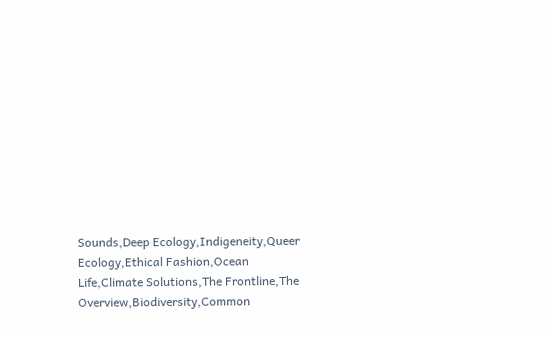Sounds,Deep Ecology,Indigeneity,Queer Ecology,Ethical Fashion,Ocean Life,Climate Solutions,The Frontline,The Overview,Biodiversity,Common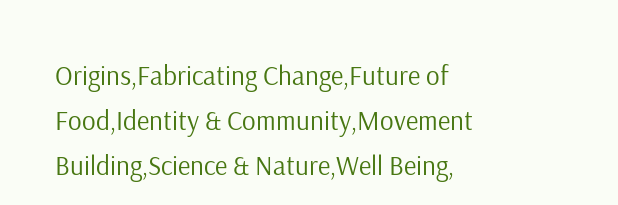Origins,Fabricating Change,Future of Food,Identity & Community,Movement Building,Science & Nature,Well Being,